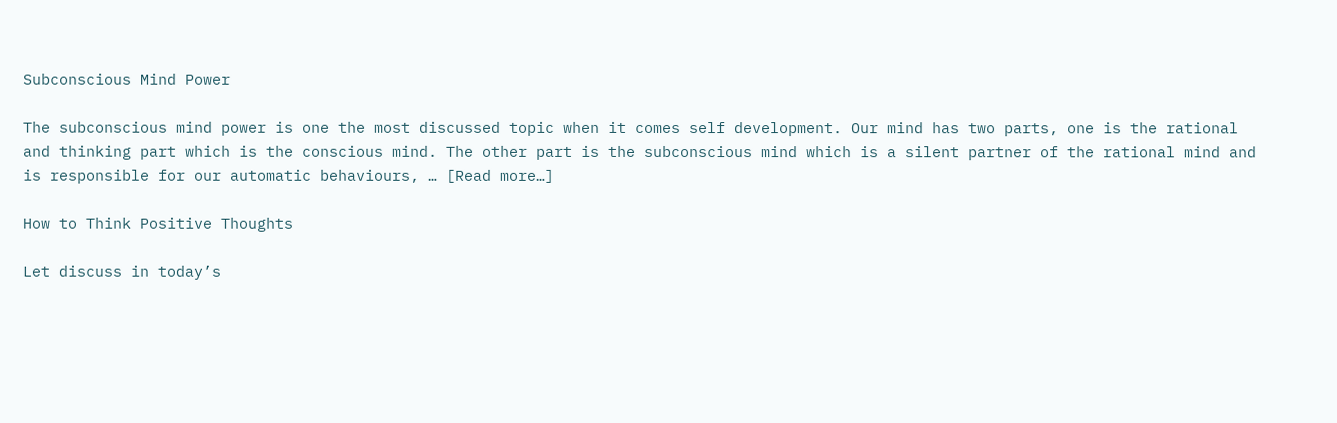Subconscious Mind Power

The subconscious mind power is one the most discussed topic when it comes self development. Our mind has two parts, one is the rational and thinking part which is the conscious mind. The other part is the subconscious mind which is a silent partner of the rational mind and is responsible for our automatic behaviours, … [Read more…]

How to Think Positive Thoughts

Let discuss in today’s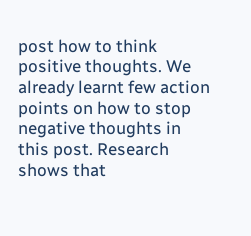post how to think positive thoughts. We already learnt few action points on how to stop negative thoughts in this post. Research shows that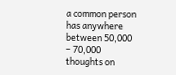a common person has anywhere between 50,000 – 70,000 thoughts on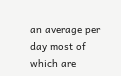an average per day most of which are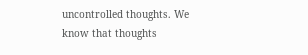uncontrolled thoughts. We know that thoughts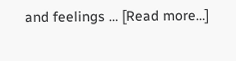and feelings … [Read more…]